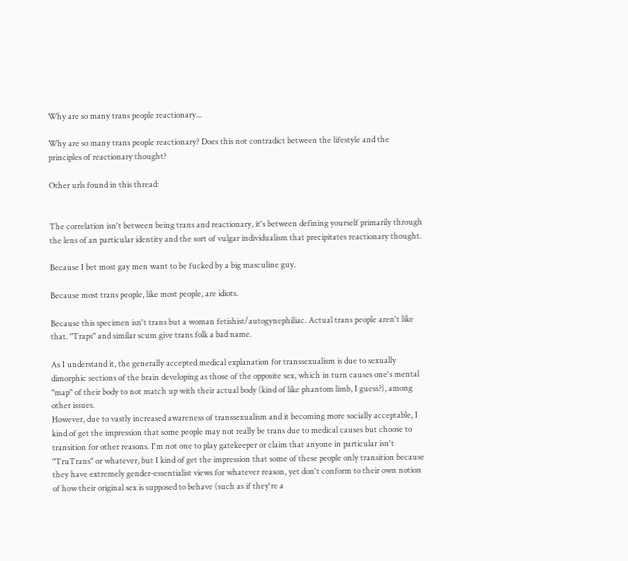Why are so many trans people reactionary...

Why are so many trans people reactionary? Does this not contradict between the lifestyle and the principles of reactionary thought?

Other urls found in this thread:


The correlation isn't between being trans and reactionary, it's between defining yourself primarily through the lens of an particular identity and the sort of vulgar individualism that precipitates reactionary thought.

Because I bet most gay men want to be fucked by a big masculine guy.

Because most trans people, like most people, are idiots.

Because this specimen isn't trans but a woman fetishist/autogynephiliac. Actual trans people aren't like that. "Traps" and similar scum give trans folk a bad name.

As I understand it, the generally accepted medical explanation for transsexualism is due to sexually dimorphic sections of the brain developing as those of the opposite sex, which in turn causes one's mental "map" of their body to not match up with their actual body (kind of like phantom limb, I guess?), among other issues.
However, due to vastly increased awareness of transsexualism and it becoming more socially acceptable, I kind of get the impression that some people may not really be trans due to medical causes but choose to transition for other reasons. I'm not one to play gatekeeper or claim that anyone in particular isn't "TruTrans" or whatever, but I kind of get the impression that some of these people only transition because they have extremely gender-essentialist views for whatever reason, yet don't conform to their own notion of how their original sex is supposed to behave (such as if they're a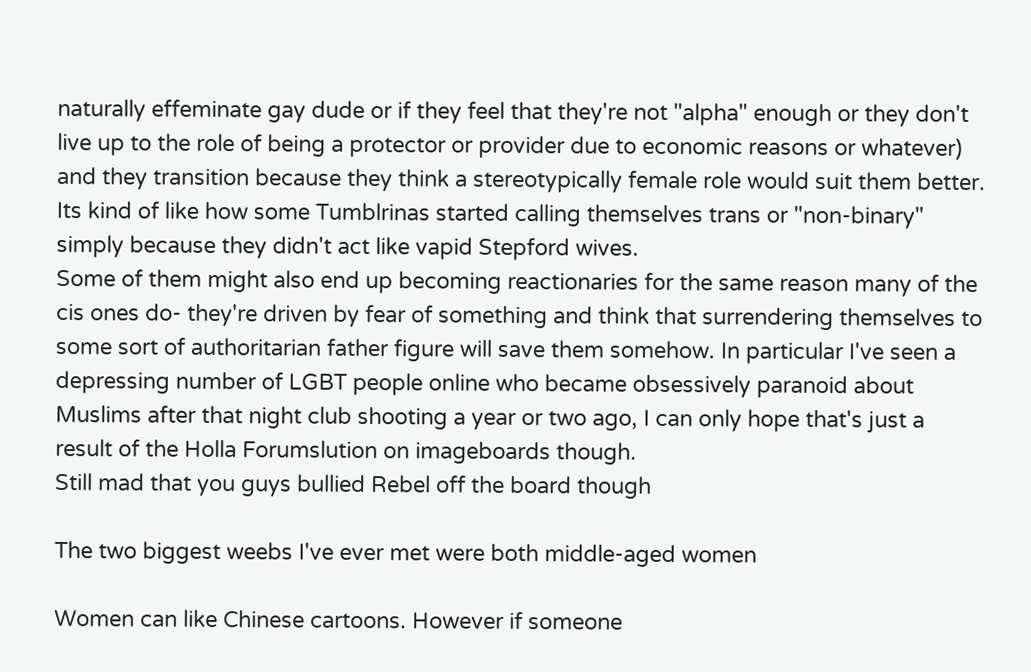naturally effeminate gay dude or if they feel that they're not "alpha" enough or they don't live up to the role of being a protector or provider due to economic reasons or whatever) and they transition because they think a stereotypically female role would suit them better. Its kind of like how some Tumblrinas started calling themselves trans or "non-binary" simply because they didn't act like vapid Stepford wives.
Some of them might also end up becoming reactionaries for the same reason many of the cis ones do- they're driven by fear of something and think that surrendering themselves to some sort of authoritarian father figure will save them somehow. In particular I've seen a depressing number of LGBT people online who became obsessively paranoid about Muslims after that night club shooting a year or two ago, I can only hope that's just a result of the Holla Forumslution on imageboards though.
Still mad that you guys bullied Rebel off the board though

The two biggest weebs I've ever met were both middle-aged women

Women can like Chinese cartoons. However if someone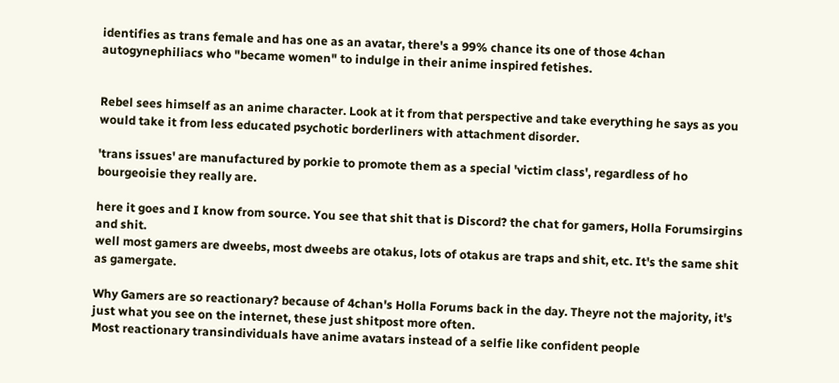identifies as trans female and has one as an avatar, there's a 99% chance its one of those 4chan autogynephiliacs who "became women" to indulge in their anime inspired fetishes.


Rebel sees himself as an anime character. Look at it from that perspective and take everything he says as you would take it from less educated psychotic borderliners with attachment disorder.

'trans issues' are manufactured by porkie to promote them as a special 'victim class', regardless of ho bourgeoisie they really are.

here it goes and I know from source. You see that shit that is Discord? the chat for gamers, Holla Forumsirgins and shit.
well most gamers are dweebs, most dweebs are otakus, lots of otakus are traps and shit, etc. It's the same shit as gamergate.

Why Gamers are so reactionary? because of 4chan's Holla Forums back in the day. Theyre not the majority, it's just what you see on the internet, these just shitpost more often.
Most reactionary transindividuals have anime avatars instead of a selfie like confident people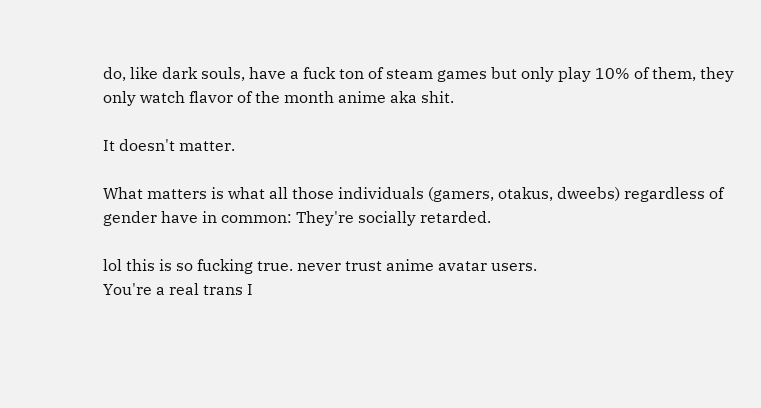do, like dark souls, have a fuck ton of steam games but only play 10% of them, they only watch flavor of the month anime aka shit.

It doesn't matter.

What matters is what all those individuals (gamers, otakus, dweebs) regardless of gender have in common: They're socially retarded.

lol this is so fucking true. never trust anime avatar users.
You're a real trans I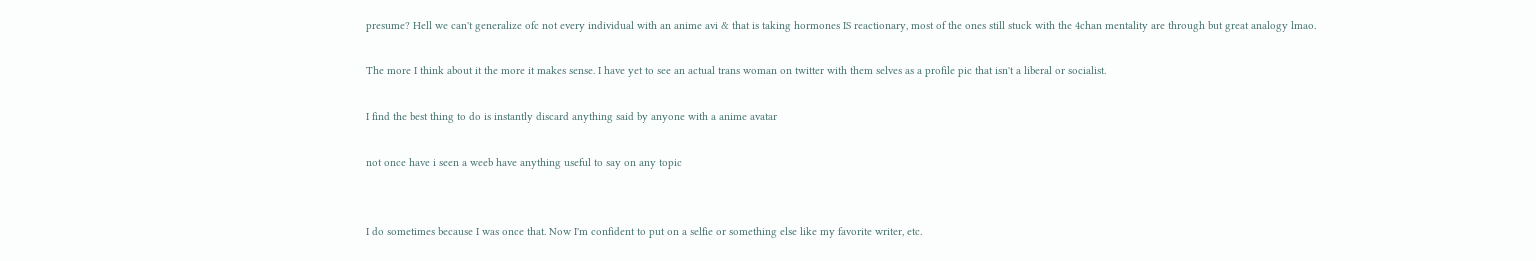presume? Hell we can't generalize ofc not every individual with an anime avi & that is taking hormones IS reactionary, most of the ones still stuck with the 4chan mentality are through but great analogy lmao.

The more I think about it the more it makes sense. I have yet to see an actual trans woman on twitter with them selves as a profile pic that isn't a liberal or socialist.

I find the best thing to do is instantly discard anything said by anyone with a anime avatar

not once have i seen a weeb have anything useful to say on any topic


I do sometimes because I was once that. Now I'm confident to put on a selfie or something else like my favorite writer, etc.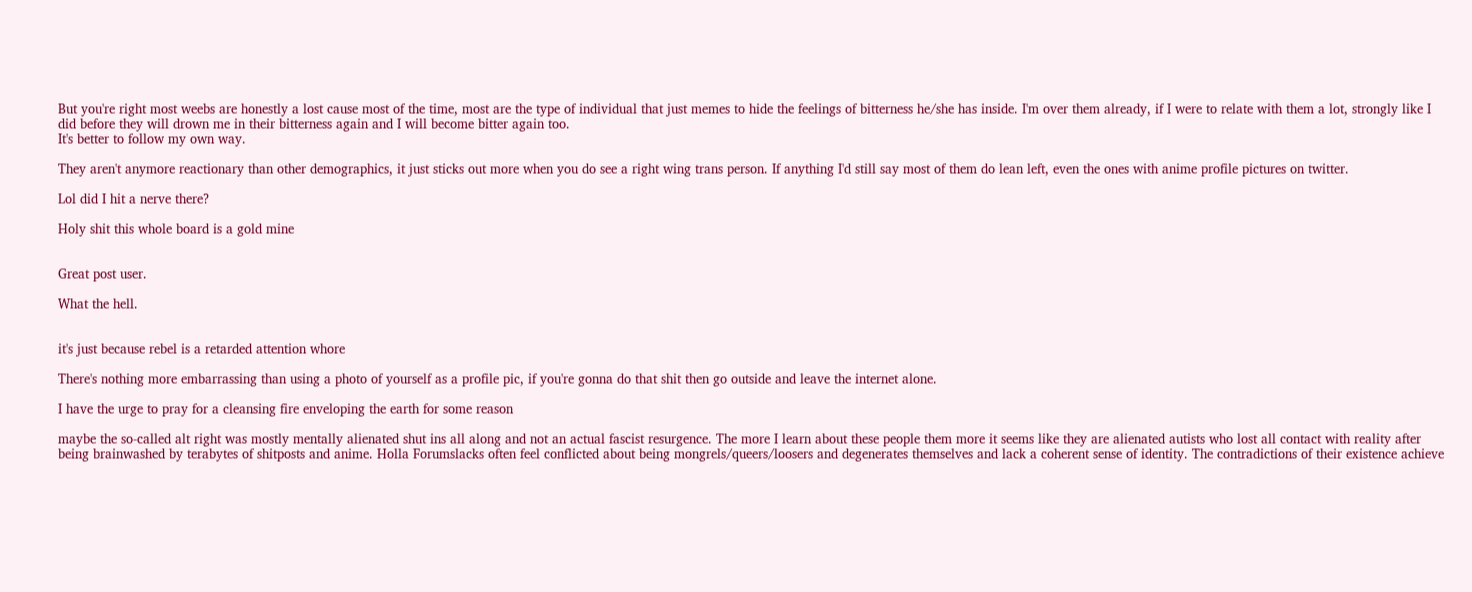But you're right most weebs are honestly a lost cause most of the time, most are the type of individual that just memes to hide the feelings of bitterness he/she has inside. I'm over them already, if I were to relate with them a lot, strongly like I did before they will drown me in their bitterness again and I will become bitter again too.
It's better to follow my own way.

They aren't anymore reactionary than other demographics, it just sticks out more when you do see a right wing trans person. If anything I'd still say most of them do lean left, even the ones with anime profile pictures on twitter.

Lol did I hit a nerve there?

Holy shit this whole board is a gold mine


Great post user.

What the hell.


it's just because rebel is a retarded attention whore

There's nothing more embarrassing than using a photo of yourself as a profile pic, if you're gonna do that shit then go outside and leave the internet alone.

I have the urge to pray for a cleansing fire enveloping the earth for some reason

maybe the so-called alt right was mostly mentally alienated shut ins all along and not an actual fascist resurgence. The more I learn about these people them more it seems like they are alienated autists who lost all contact with reality after being brainwashed by terabytes of shitposts and anime. Holla Forumslacks often feel conflicted about being mongrels/queers/loosers and degenerates themselves and lack a coherent sense of identity. The contradictions of their existence achieve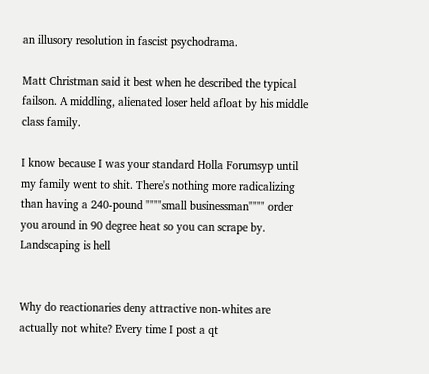an illusory resolution in fascist psychodrama.

Matt Christman said it best when he described the typical failson. A middling, alienated loser held afloat by his middle class family.

I know because I was your standard Holla Forumsyp until my family went to shit. There's nothing more radicalizing than having a 240-pound """"small businessman"""" order you around in 90 degree heat so you can scrape by. Landscaping is hell


Why do reactionaries deny attractive non-whites are actually not white? Every time I post a qt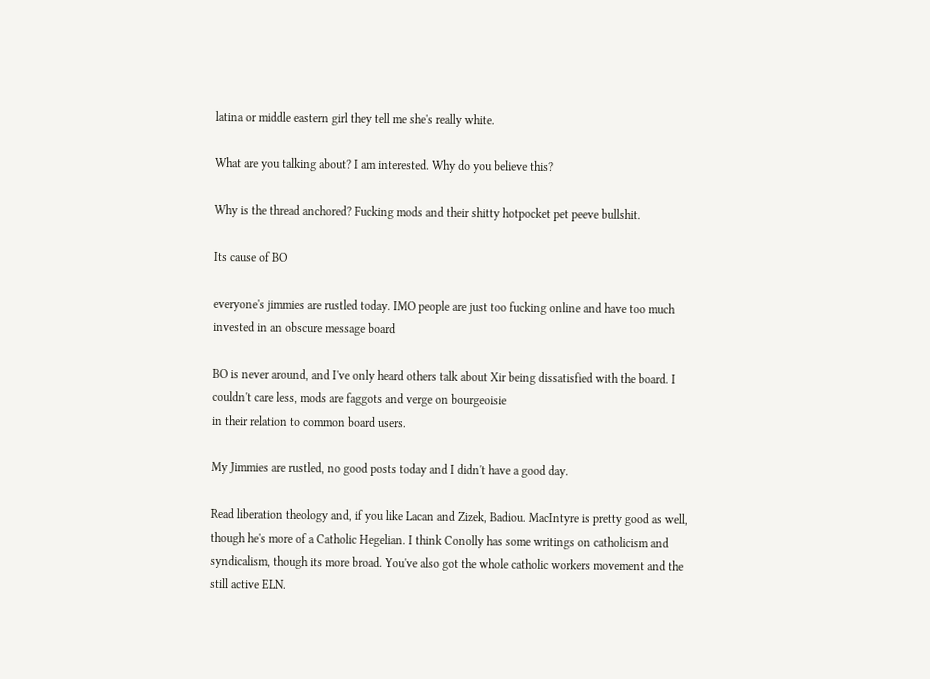latina or middle eastern girl they tell me she's really white.

What are you talking about? I am interested. Why do you believe this?

Why is the thread anchored? Fucking mods and their shitty hotpocket pet peeve bullshit.

Its cause of BO

everyone's jimmies are rustled today. IMO people are just too fucking online and have too much invested in an obscure message board

BO is never around, and I've only heard others talk about Xir being dissatisfied with the board. I couldn't care less, mods are faggots and verge on bourgeoisie
in their relation to common board users.

My Jimmies are rustled, no good posts today and I didn't have a good day.

Read liberation theology and, if you like Lacan and Zizek, Badiou. MacIntyre is pretty good as well, though he's more of a Catholic Hegelian. I think Conolly has some writings on catholicism and syndicalism, though its more broad. You've also got the whole catholic workers movement and the still active ELN.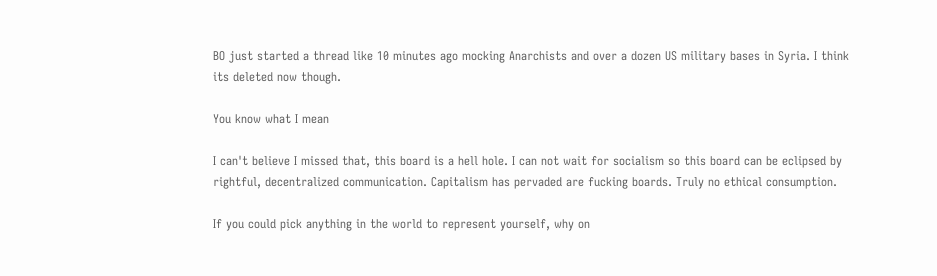BO just started a thread like 10 minutes ago mocking Anarchists and over a dozen US military bases in Syria. I think its deleted now though.

You know what I mean

I can't believe I missed that, this board is a hell hole. I can not wait for socialism so this board can be eclipsed by rightful, decentralized communication. Capitalism has pervaded are fucking boards. Truly no ethical consumption.

If you could pick anything in the world to represent yourself, why on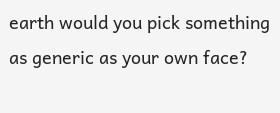earth would you pick something as generic as your own face?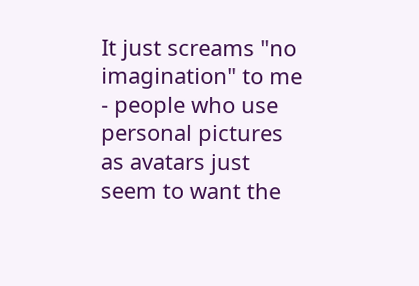It just screams "no imagination" to me - people who use personal pictures as avatars just seem to want the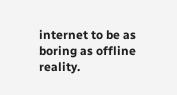internet to be as boring as offline reality.